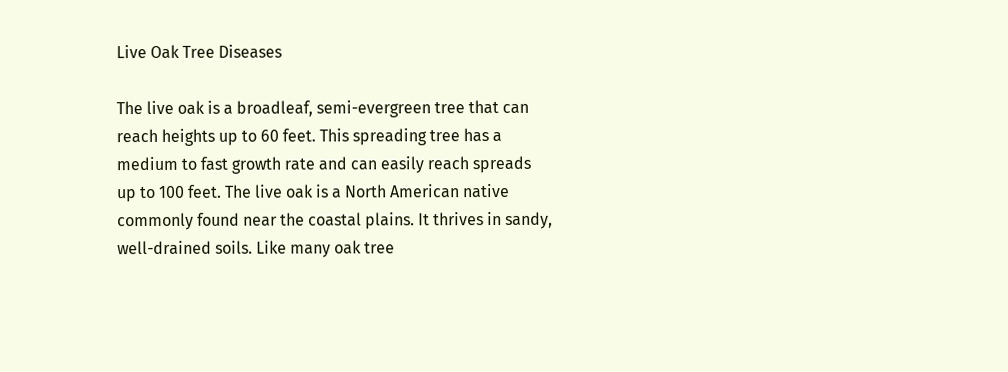Live Oak Tree Diseases

The live oak is a broadleaf, semi-evergreen tree that can reach heights up to 60 feet. This spreading tree has a medium to fast growth rate and can easily reach spreads up to 100 feet. The live oak is a North American native commonly found near the coastal plains. It thrives in sandy, well-drained soils. Like many oak tree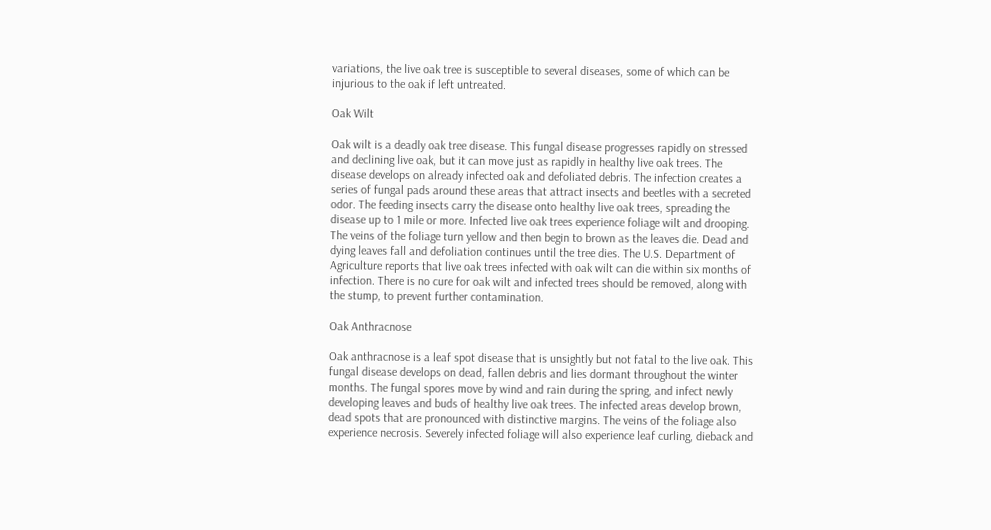variations, the live oak tree is susceptible to several diseases, some of which can be injurious to the oak if left untreated.

Oak Wilt

Oak wilt is a deadly oak tree disease. This fungal disease progresses rapidly on stressed and declining live oak, but it can move just as rapidly in healthy live oak trees. The disease develops on already infected oak and defoliated debris. The infection creates a series of fungal pads around these areas that attract insects and beetles with a secreted odor. The feeding insects carry the disease onto healthy live oak trees, spreading the disease up to 1 mile or more. Infected live oak trees experience foliage wilt and drooping. The veins of the foliage turn yellow and then begin to brown as the leaves die. Dead and dying leaves fall and defoliation continues until the tree dies. The U.S. Department of Agriculture reports that live oak trees infected with oak wilt can die within six months of infection. There is no cure for oak wilt and infected trees should be removed, along with the stump, to prevent further contamination.

Oak Anthracnose

Oak anthracnose is a leaf spot disease that is unsightly but not fatal to the live oak. This fungal disease develops on dead, fallen debris and lies dormant throughout the winter months. The fungal spores move by wind and rain during the spring, and infect newly developing leaves and buds of healthy live oak trees. The infected areas develop brown, dead spots that are pronounced with distinctive margins. The veins of the foliage also experience necrosis. Severely infected foliage will also experience leaf curling, dieback and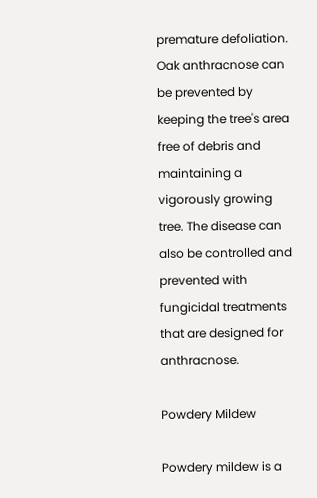premature defoliation. Oak anthracnose can be prevented by keeping the tree's area free of debris and maintaining a vigorously growing tree. The disease can also be controlled and prevented with fungicidal treatments that are designed for anthracnose.

Powdery Mildew

Powdery mildew is a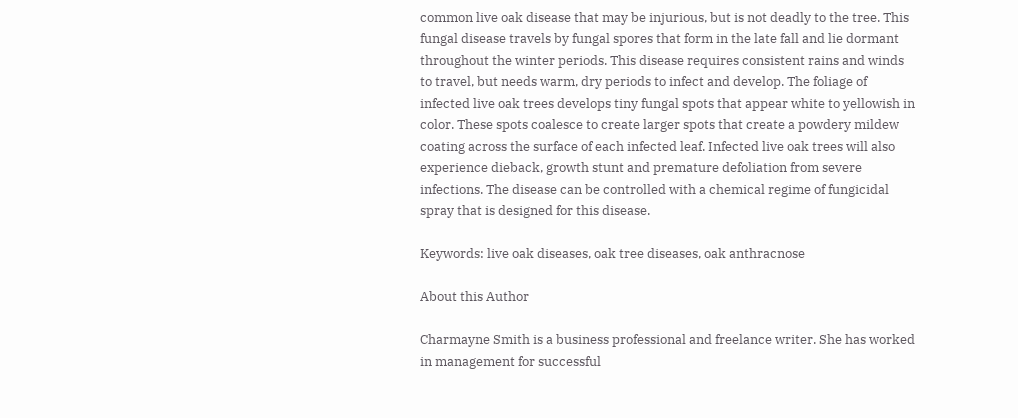common live oak disease that may be injurious, but is not deadly to the tree. This fungal disease travels by fungal spores that form in the late fall and lie dormant throughout the winter periods. This disease requires consistent rains and winds to travel, but needs warm, dry periods to infect and develop. The foliage of infected live oak trees develops tiny fungal spots that appear white to yellowish in color. These spots coalesce to create larger spots that create a powdery mildew coating across the surface of each infected leaf. Infected live oak trees will also experience dieback, growth stunt and premature defoliation from severe infections. The disease can be controlled with a chemical regime of fungicidal spray that is designed for this disease.

Keywords: live oak diseases, oak tree diseases, oak anthracnose

About this Author

Charmayne Smith is a business professional and freelance writer. She has worked in management for successful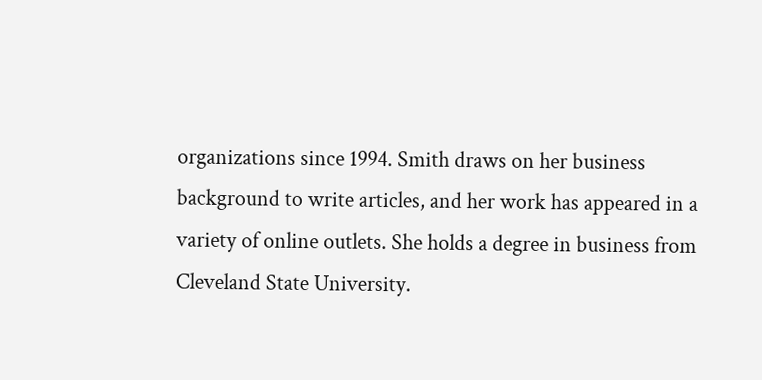organizations since 1994. Smith draws on her business background to write articles, and her work has appeared in a variety of online outlets. She holds a degree in business from Cleveland State University.